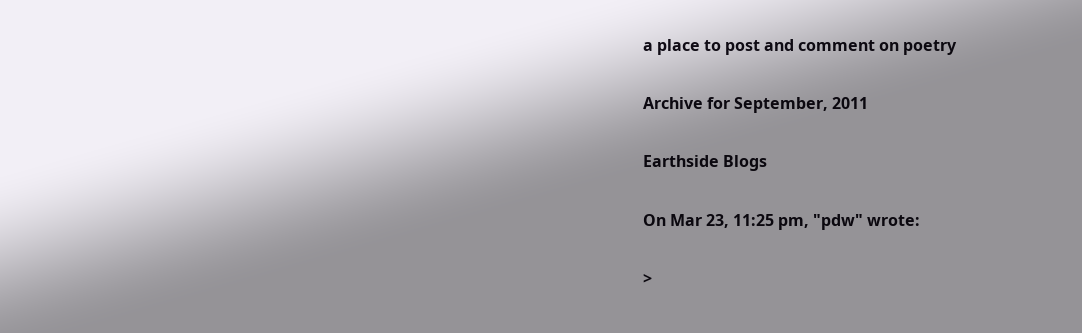a place to post and comment on poetry

Archive for September, 2011

Earthside Blogs

On Mar 23, 11:25 pm, "pdw" wrote:

>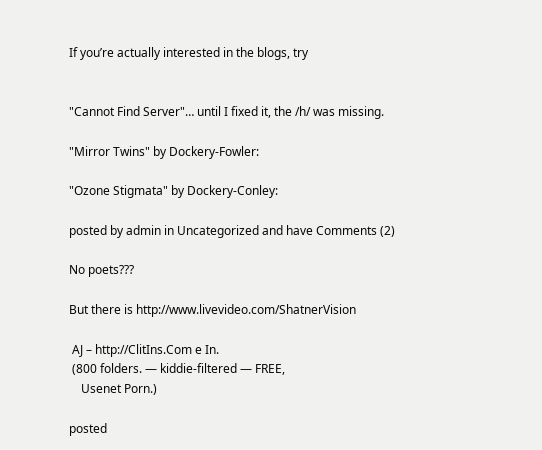If you’re actually interested in the blogs, try


"Cannot Find Server"… until I fixed it, the /h/ was missing.

"Mirror Twins" by Dockery-Fowler:

"Ozone Stigmata" by Dockery-Conley:

posted by admin in Uncategorized and have Comments (2)

No poets???

But there is http://www.livevideo.com/ShatnerVision

 AJ – http://ClitIns.Com e In.
 (800 folders. — kiddie-filtered — FREE,
    Usenet Porn.)

posted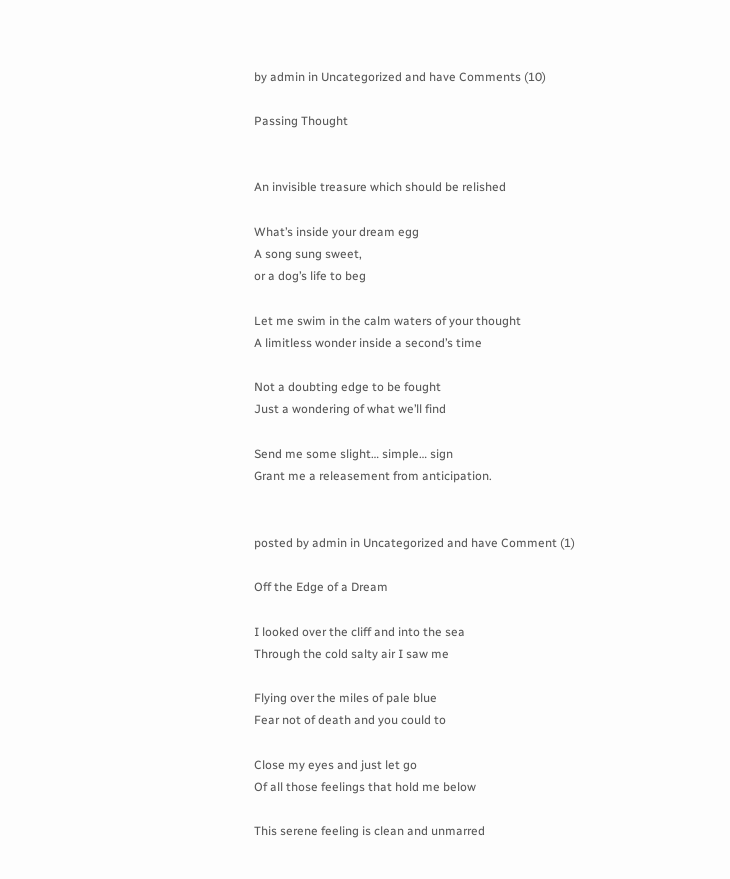by admin in Uncategorized and have Comments (10)

Passing Thought


An invisible treasure which should be relished

What’s inside your dream egg
A song sung sweet,
or a dog’s life to beg

Let me swim in the calm waters of your thought
A limitless wonder inside a second’s time

Not a doubting edge to be fought
Just a wondering of what we’ll find

Send me some slight… simple… sign
Grant me a releasement from anticipation.


posted by admin in Uncategorized and have Comment (1)

Off the Edge of a Dream

I looked over the cliff and into the sea
Through the cold salty air I saw me

Flying over the miles of pale blue
Fear not of death and you could to

Close my eyes and just let go
Of all those feelings that hold me below

This serene feeling is clean and unmarred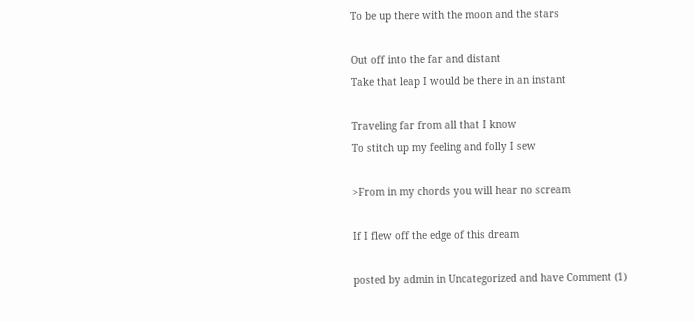To be up there with the moon and the stars

Out off into the far and distant
Take that leap I would be there in an instant

Traveling far from all that I know
To stitch up my feeling and folly I sew

>From in my chords you will hear no scream

If I flew off the edge of this dream

posted by admin in Uncategorized and have Comment (1)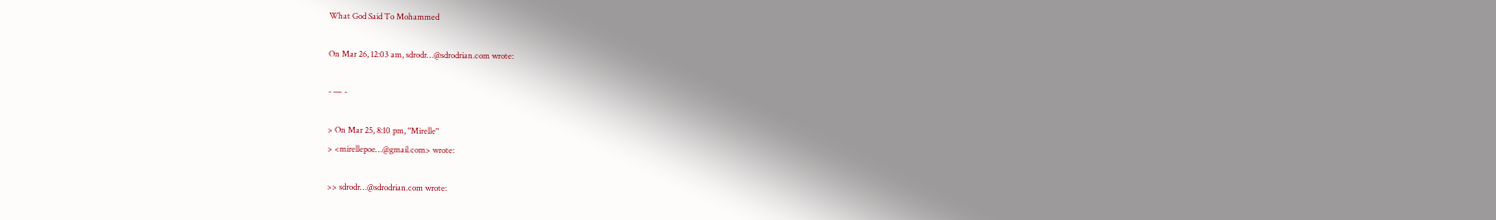What God Said To Mohammed

On Mar 26, 12:03 am, sdrodr…@sdrodrian.com wrote:

- — -

> On Mar 25, 8:10 pm, "Mirelle"
> <mirellepoe…@gmail.com> wrote:

>> sdrodr…@sdrodrian.com wrote: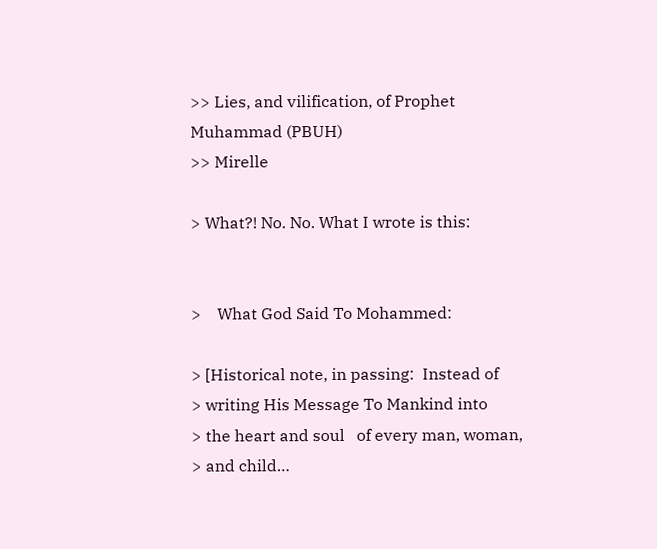>> Lies, and vilification, of Prophet Muhammad (PBUH)
>> Mirelle

> What?! No. No. What I wrote is this:


>    What God Said To Mohammed:

> [Historical note, in passing:  Instead of
> writing His Message To Mankind into
> the heart and soul   of every man, woman,
> and child…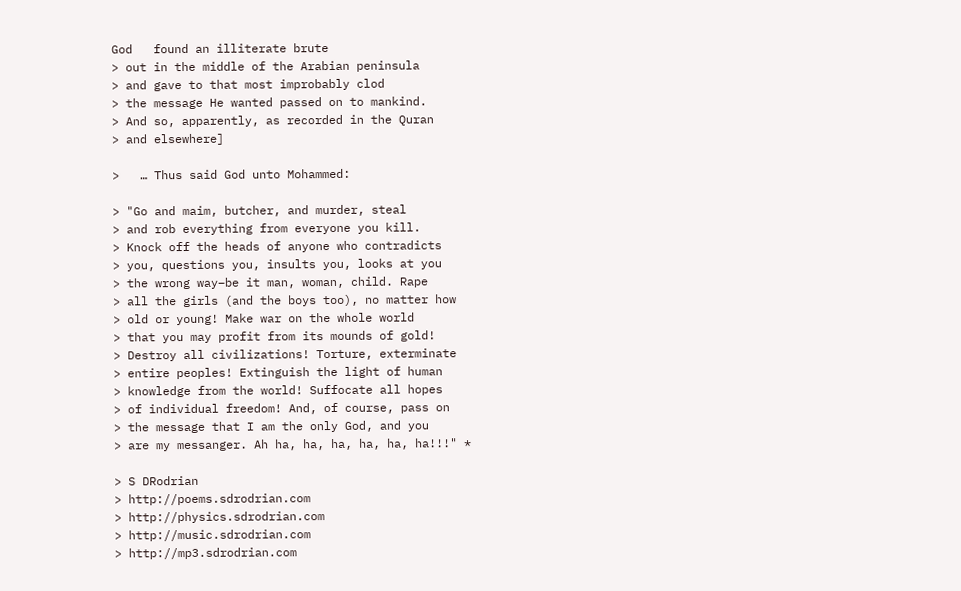God   found an illiterate brute
> out in the middle of the Arabian peninsula
> and gave to that most improbably clod
> the message He wanted passed on to mankind.
> And so, apparently, as recorded in the Quran
> and elsewhere]

>   … Thus said God unto Mohammed:

> "Go and maim, butcher, and murder, steal
> and rob everything from everyone you kill.
> Knock off the heads of anyone who contradicts
> you, questions you, insults you, looks at you
> the wrong way–be it man, woman, child. Rape
> all the girls (and the boys too), no matter how
> old or young! Make war on the whole world
> that you may profit from its mounds of gold!
> Destroy all civilizations! Torture, exterminate
> entire peoples! Extinguish the light of human
> knowledge from the world! Suffocate all hopes
> of individual freedom! And, of course, pass on
> the message that I am the only God, and you
> are my messanger. Ah ha, ha, ha, ha, ha, ha!!!" *

> S DRodrian
> http://poems.sdrodrian.com
> http://physics.sdrodrian.com
> http://music.sdrodrian.com
> http://mp3.sdrodrian.com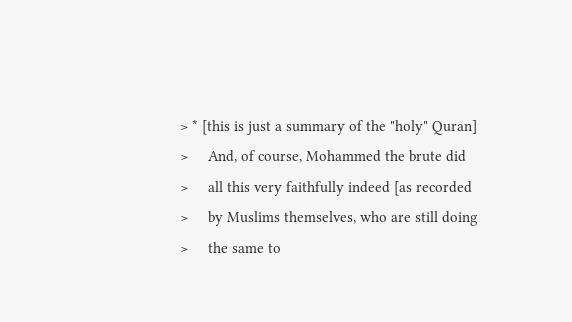> * [this is just a summary of the "holy" Quran]
>     And, of course, Mohammed the brute did
>     all this very faithfully indeed [as recorded
>     by Muslims themselves, who are still doing
>     the same to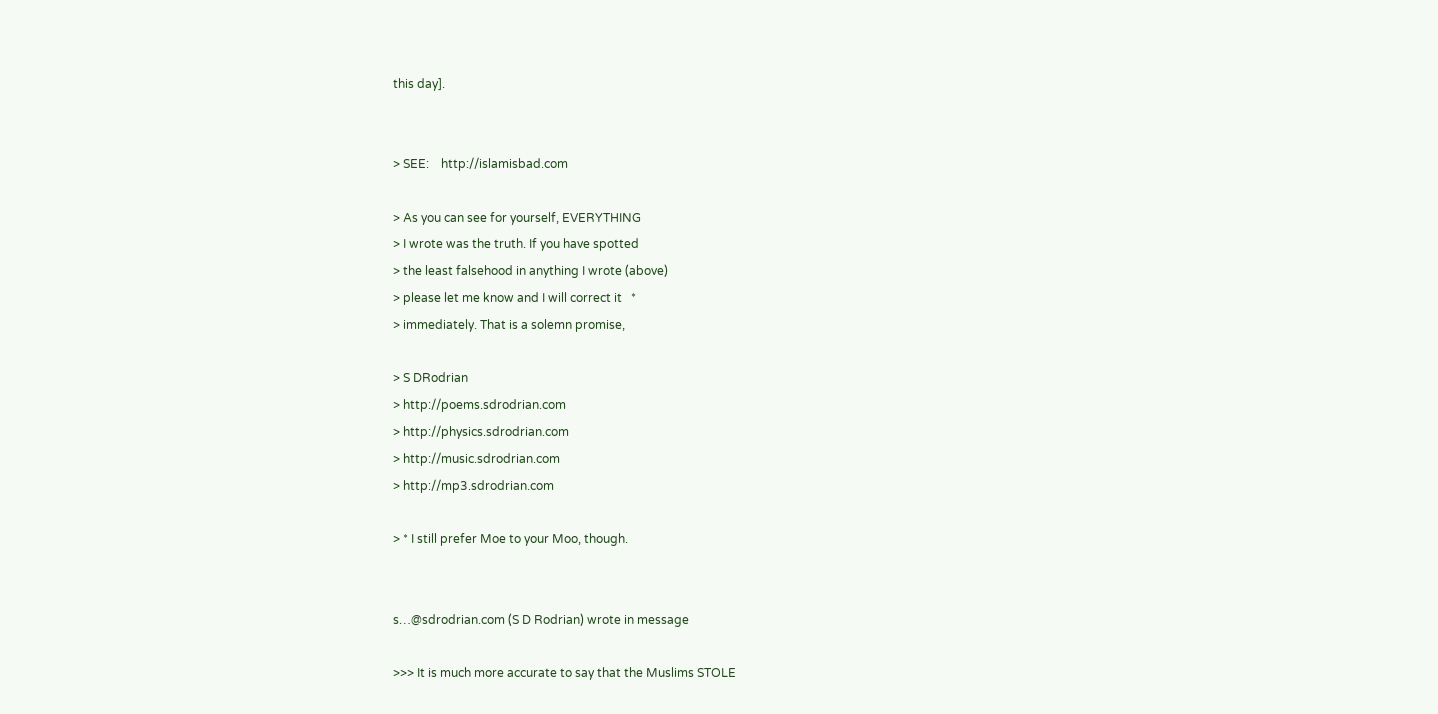this day].


> SEE:    http://islamisbad.com

> As you can see for yourself, EVERYTHING
> I wrote was the truth. If you have spotted
> the least falsehood in anything I wrote (above)
> please let me know and I will correct it   *
> immediately. That is a solemn promise,

> S DRodrian
> http://poems.sdrodrian.com
> http://physics.sdrodrian.com
> http://music.sdrodrian.com
> http://mp3.sdrodrian.com

> * I still prefer Moe to your Moo, though.


s…@sdrodrian.com (S D Rodrian) wrote in message

>>> It is much more accurate to say that the Muslims STOLE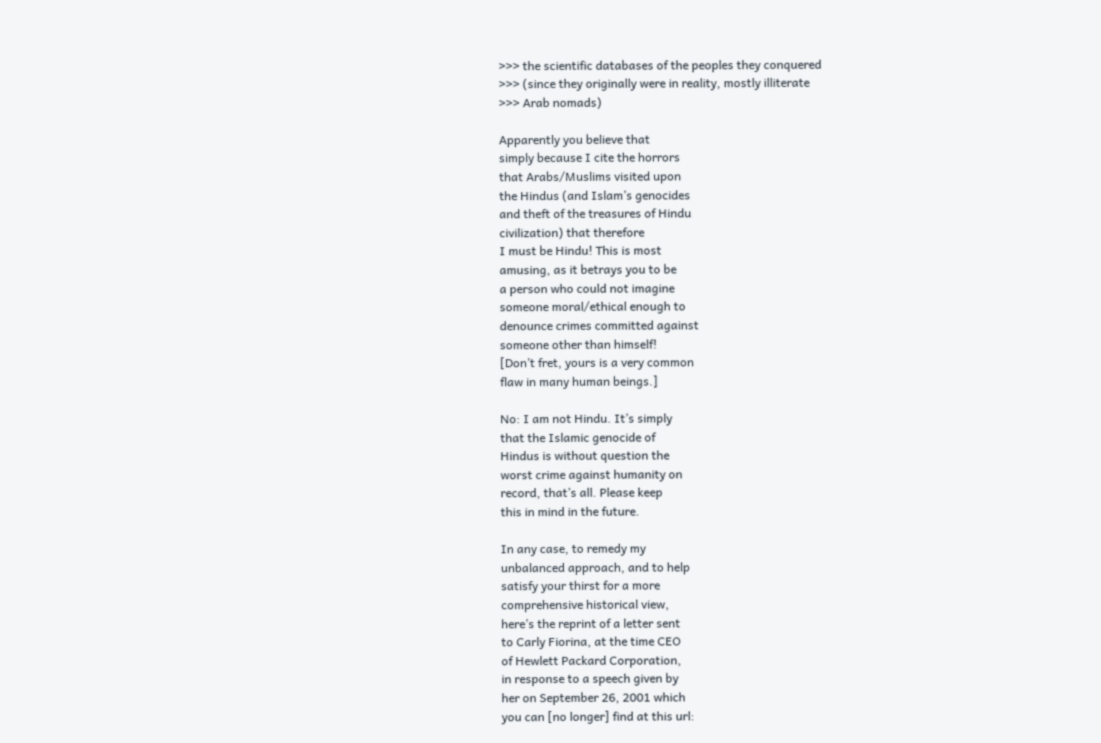>>> the scientific databases of the peoples they conquered
>>> (since they originally were in reality, mostly illiterate
>>> Arab nomads)

Apparently you believe that
simply because I cite the horrors
that Arabs/Muslims visited upon
the Hindus (and Islam’s genocides
and theft of the treasures of Hindu
civilization) that therefore
I must be Hindu! This is most
amusing, as it betrays you to be
a person who could not imagine
someone moral/ethical enough to
denounce crimes committed against
someone other than himself!
[Don’t fret, yours is a very common
flaw in many human beings.]

No: I am not Hindu. It’s simply
that the Islamic genocide of
Hindus is without question the
worst crime against humanity on
record, that’s all. Please keep
this in mind in the future.

In any case, to remedy my
unbalanced approach, and to help
satisfy your thirst for a more
comprehensive historical view,
here’s the reprint of a letter sent
to Carly Fiorina, at the time CEO
of Hewlett Packard Corporation,
in response to a speech given by
her on September 26, 2001 which
you can [no longer] find at this url: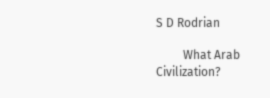S D Rodrian

         What Arab Civilization?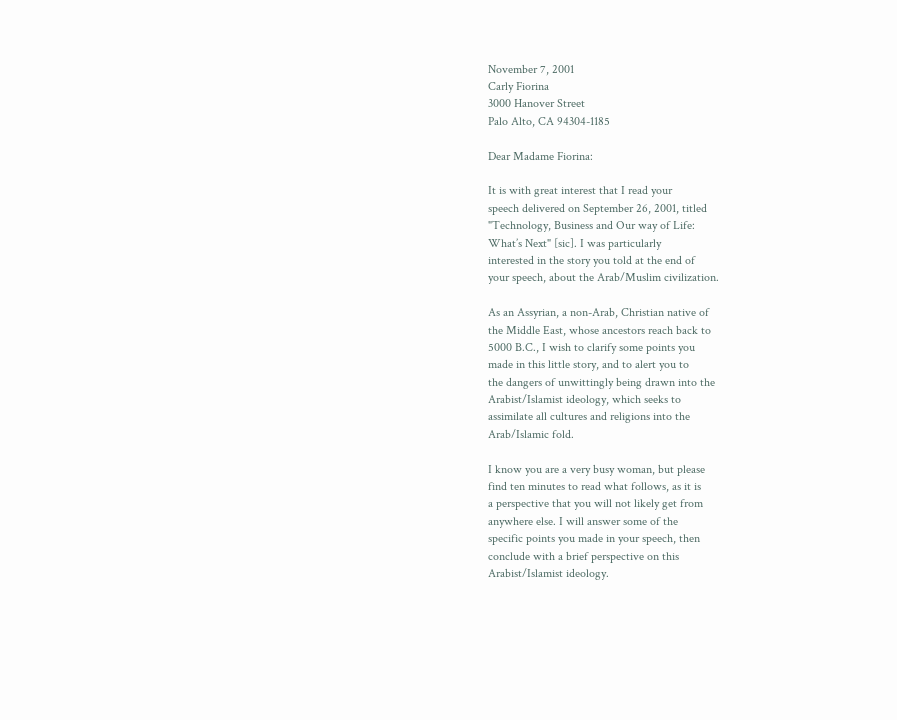November 7, 2001
Carly Fiorina
3000 Hanover Street
Palo Alto, CA 94304-1185

Dear Madame Fiorina:

It is with great interest that I read your
speech delivered on September 26, 2001, titled
"Technology, Business and Our way of Life:
What’s Next" [sic]. I was particularly
interested in the story you told at the end of
your speech, about the Arab/Muslim civilization.

As an Assyrian, a non-Arab, Christian native of
the Middle East, whose ancestors reach back to
5000 B.C., I wish to clarify some points you
made in this little story, and to alert you to
the dangers of unwittingly being drawn into the
Arabist/Islamist ideology, which seeks to
assimilate all cultures and religions into the
Arab/Islamic fold.

I know you are a very busy woman, but please
find ten minutes to read what follows, as it is
a perspective that you will not likely get from
anywhere else. I will answer some of the
specific points you made in your speech, then
conclude with a brief perspective on this
Arabist/Islamist ideology.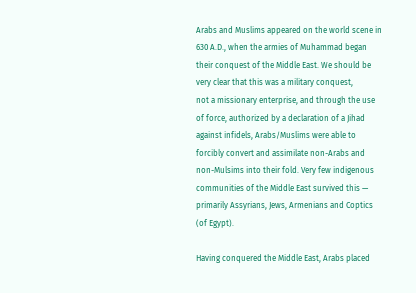Arabs and Muslims appeared on the world scene in
630 A.D., when the armies of Muhammad began
their conquest of the Middle East. We should be
very clear that this was a military conquest,
not a missionary enterprise, and through the use
of force, authorized by a declaration of a Jihad
against infidels, Arabs/Muslims were able to
forcibly convert and assimilate non-Arabs and
non-Mulsims into their fold. Very few indigenous
communities of the Middle East survived this —
primarily Assyrians, Jews, Armenians and Coptics
(of Egypt).

Having conquered the Middle East, Arabs placed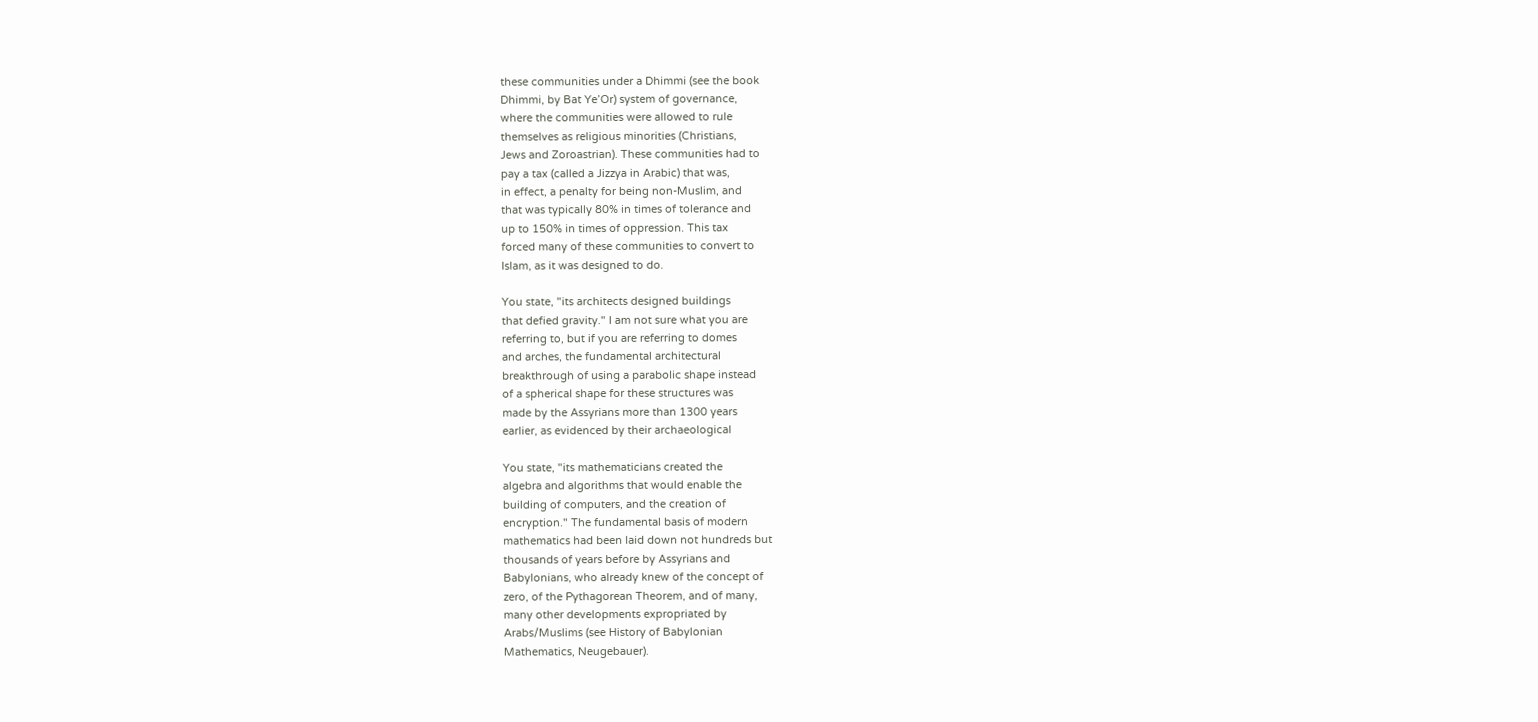these communities under a Dhimmi (see the book
Dhimmi, by Bat Ye’Or) system of governance,
where the communities were allowed to rule
themselves as religious minorities (Christians,
Jews and Zoroastrian). These communities had to
pay a tax (called a Jizzya in Arabic) that was,
in effect, a penalty for being non-Muslim, and
that was typically 80% in times of tolerance and
up to 150% in times of oppression. This tax
forced many of these communities to convert to
Islam, as it was designed to do.

You state, "its architects designed buildings
that defied gravity." I am not sure what you are
referring to, but if you are referring to domes
and arches, the fundamental architectural
breakthrough of using a parabolic shape instead
of a spherical shape for these structures was
made by the Assyrians more than 1300 years
earlier, as evidenced by their archaeological

You state, "its mathematicians created the
algebra and algorithms that would enable the
building of computers, and the creation of
encryption." The fundamental basis of modern
mathematics had been laid down not hundreds but
thousands of years before by Assyrians and
Babylonians, who already knew of the concept of
zero, of the Pythagorean Theorem, and of many,
many other developments expropriated by
Arabs/Muslims (see History of Babylonian
Mathematics, Neugebauer).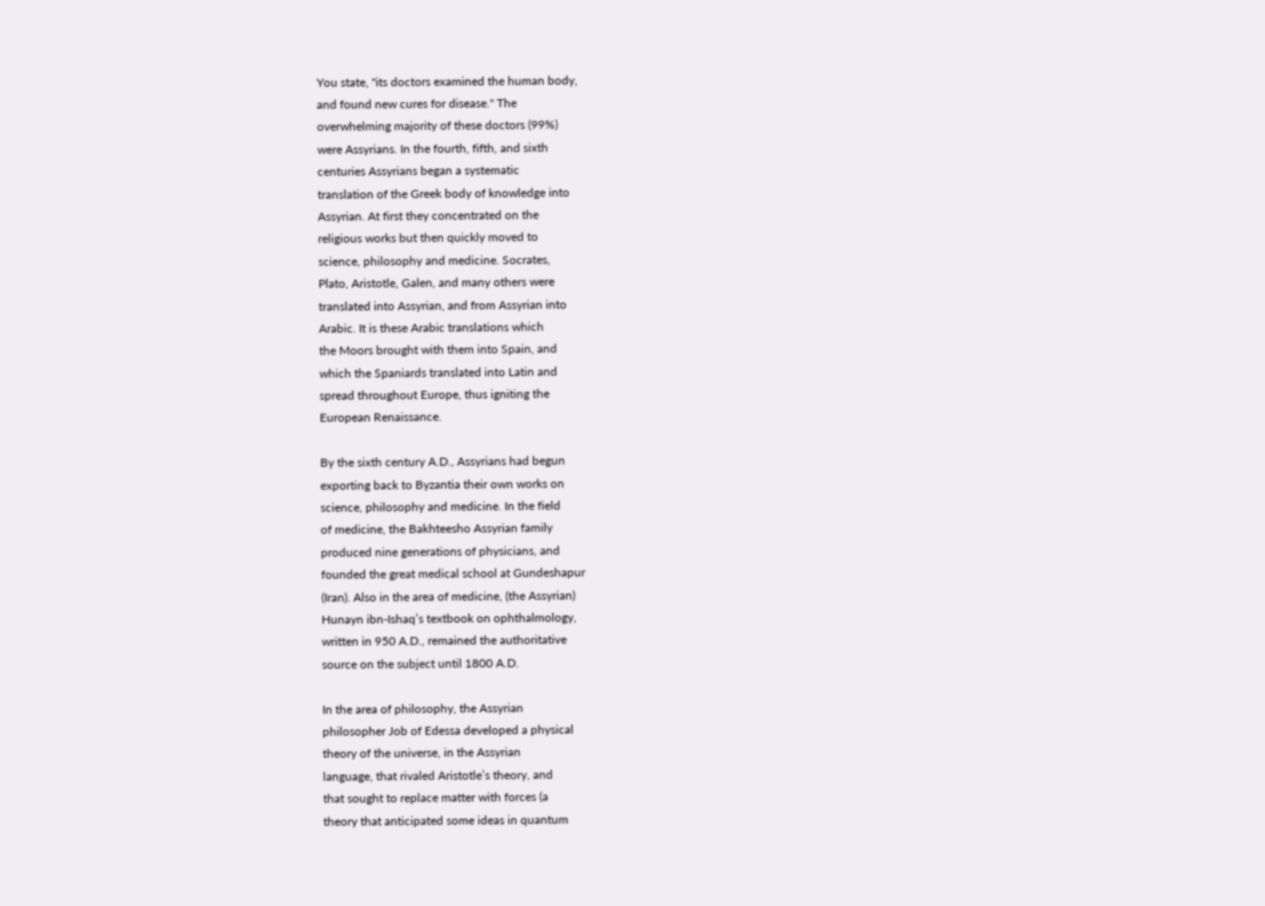You state, "its doctors examined the human body,
and found new cures for disease." The
overwhelming majority of these doctors (99%)
were Assyrians. In the fourth, fifth, and sixth
centuries Assyrians began a systematic
translation of the Greek body of knowledge into
Assyrian. At first they concentrated on the
religious works but then quickly moved to
science, philosophy and medicine. Socrates,
Plato, Aristotle, Galen, and many others were
translated into Assyrian, and from Assyrian into
Arabic. It is these Arabic translations which
the Moors brought with them into Spain, and
which the Spaniards translated into Latin and
spread throughout Europe, thus igniting the
European Renaissance.

By the sixth century A.D., Assyrians had begun
exporting back to Byzantia their own works on
science, philosophy and medicine. In the field
of medicine, the Bakhteesho Assyrian family
produced nine generations of physicians, and
founded the great medical school at Gundeshapur
(Iran). Also in the area of medicine, (the Assyrian)
Hunayn ibn-Ishaq’s textbook on ophthalmology,
written in 950 A.D., remained the authoritative
source on the subject until 1800 A.D.

In the area of philosophy, the Assyrian
philosopher Job of Edessa developed a physical
theory of the universe, in the Assyrian
language, that rivaled Aristotle’s theory, and
that sought to replace matter with forces (a
theory that anticipated some ideas in quantum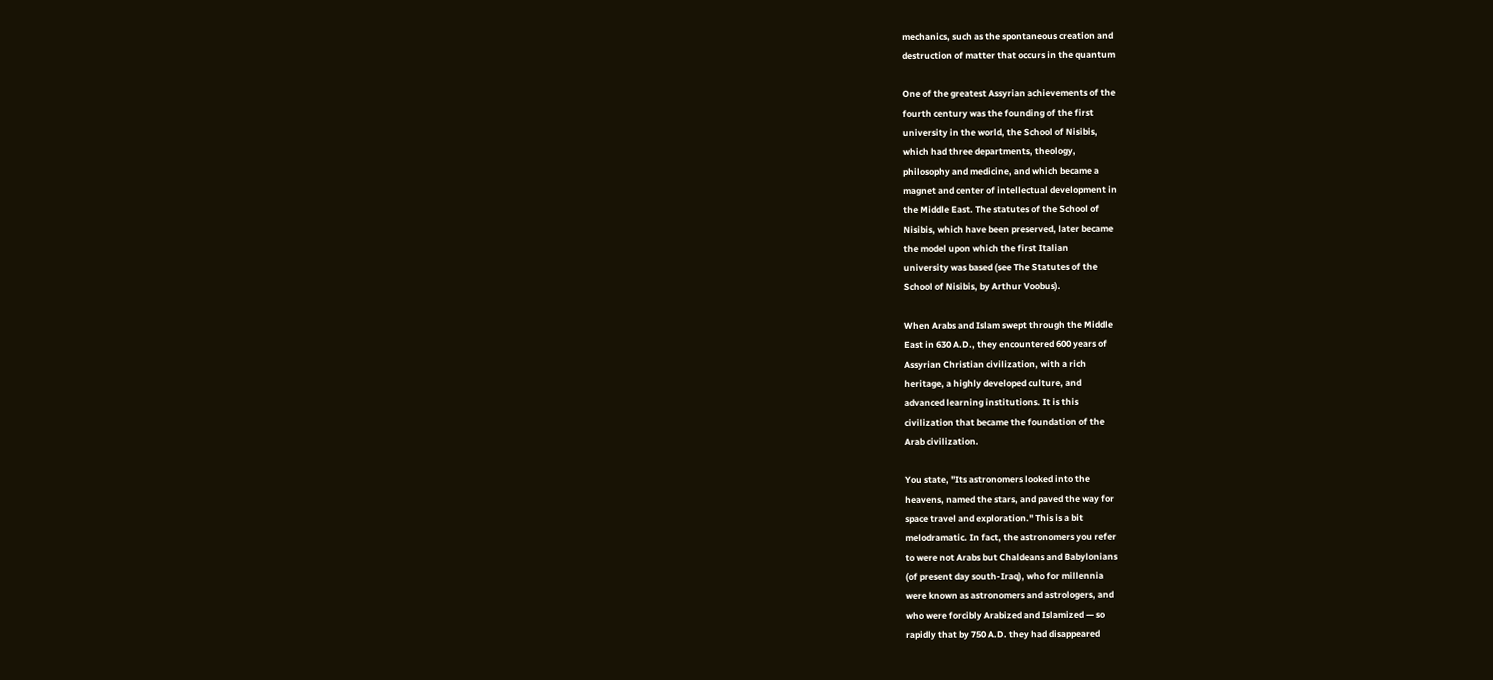mechanics, such as the spontaneous creation and
destruction of matter that occurs in the quantum

One of the greatest Assyrian achievements of the
fourth century was the founding of the first
university in the world, the School of Nisibis,
which had three departments, theology,
philosophy and medicine, and which became a
magnet and center of intellectual development in
the Middle East. The statutes of the School of
Nisibis, which have been preserved, later became
the model upon which the first Italian
university was based (see The Statutes of the
School of Nisibis, by Arthur Voobus).

When Arabs and Islam swept through the Middle
East in 630 A.D., they encountered 600 years of
Assyrian Christian civilization, with a rich
heritage, a highly developed culture, and
advanced learning institutions. It is this
civilization that became the foundation of the
Arab civilization.

You state, "Its astronomers looked into the
heavens, named the stars, and paved the way for
space travel and exploration." This is a bit
melodramatic. In fact, the astronomers you refer
to were not Arabs but Chaldeans and Babylonians
(of present day south-Iraq), who for millennia
were known as astronomers and astrologers, and
who were forcibly Arabized and Islamized — so
rapidly that by 750 A.D. they had disappeared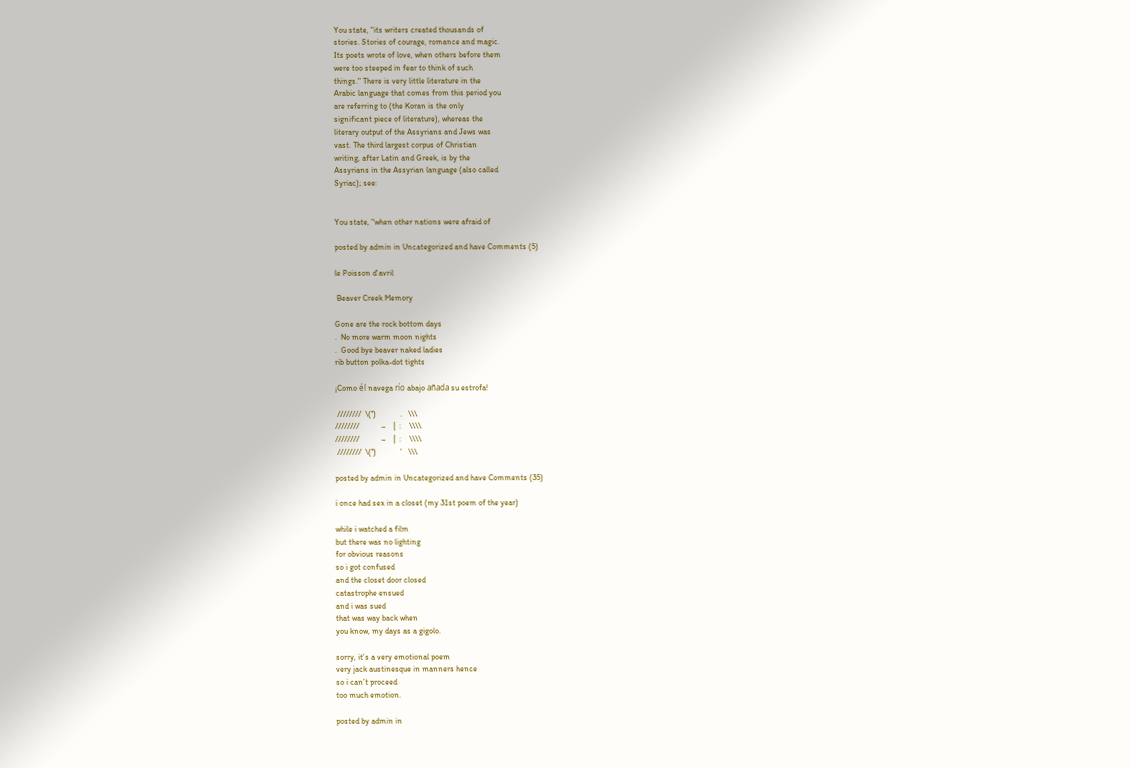You state, "its writers created thousands of
stories. Stories of courage, romance and magic.
Its poets wrote of love, when others before them
were too steeped in fear to think of such
things." There is very little literature in the
Arabic language that comes from this period you
are referring to (the Koran is the only
significant piece of literature), whereas the
literary output of the Assyrians and Jews was
vast. The third largest corpus of Christian
writing, after Latin and Greek, is by the
Assyrians in the Assyrian language (also called
Syriac); see:


You state, "when other nations were afraid of

posted by admin in Uncategorized and have Comments (5)

le Poisson d'avril

 Beaver Creek Memory

Gone are the rock bottom days
.  No more warm moon nights
.  Good bye beaver naked ladies
rib button polka-dot tights

¡Como él navega río abajo añada su estrofa!

 ////////  \(°)            .   \\\
////////           –    |  :    \\\\
////////           –    |  :    \\\\
 ////////  \(°)            ’   \\\

posted by admin in Uncategorized and have Comments (35)

i once had sex in a closet (my 31st poem of the year)

while i watched a film
but there was no lighting
for obvious reasons
so i got confused
and the closet door closed
catastrophe ensued
and i was sued
that was way back when
you know, my days as a gigolo.

sorry, it’s a very emotional poem
very jack austinesque in manners hence
so i can’t proceed
too much emotion.

posted by admin in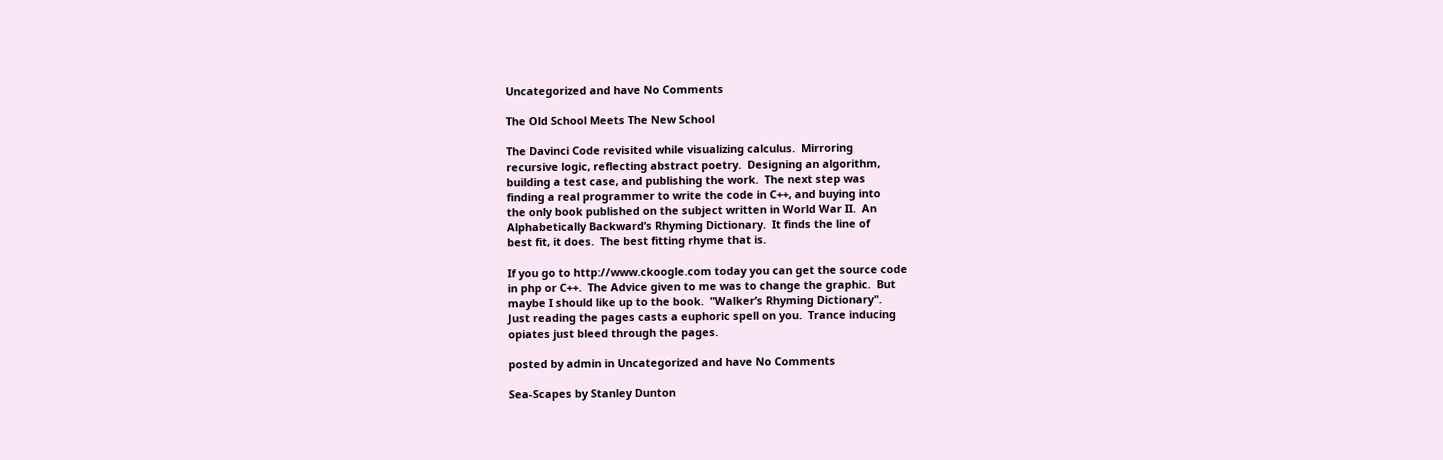Uncategorized and have No Comments

The Old School Meets The New School

The Davinci Code revisited while visualizing calculus.  Mirroring
recursive logic, reflecting abstract poetry.  Designing an algorithm,
building a test case, and publishing the work.  The next step was
finding a real programmer to write the code in C++, and buying into
the only book published on the subject written in World War II.  An
Alphabetically Backward’s Rhyming Dictionary.  It finds the line of
best fit, it does.  The best fitting rhyme that is.

If you go to http://www.ckoogle.com today you can get the source code
in php or C++.  The Advice given to me was to change the graphic.  But
maybe I should like up to the book.  "Walker’s Rhyming Dictionary".
Just reading the pages casts a euphoric spell on you.  Trance inducing
opiates just bleed through the pages.

posted by admin in Uncategorized and have No Comments

Sea-Scapes by Stanley Dunton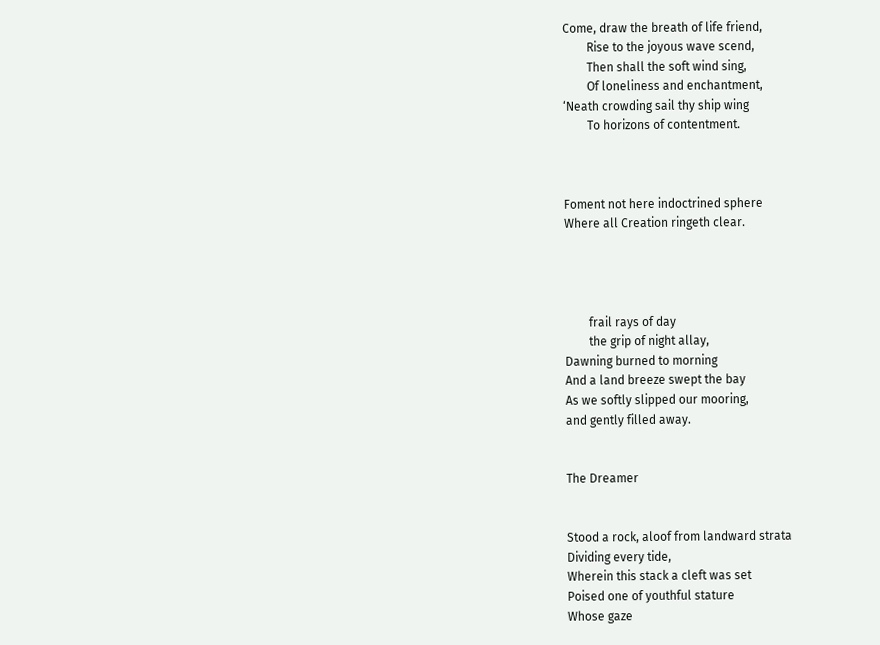Come, draw the breath of life friend,
        Rise to the joyous wave scend,
        Then shall the soft wind sing,
        Of loneliness and enchantment,
‘Neath crowding sail thy ship wing
        To horizons of contentment.



Foment not here indoctrined sphere
Where all Creation ringeth clear.




        frail rays of day
        the grip of night allay,
Dawning burned to morning
And a land breeze swept the bay
As we softly slipped our mooring,
and gently filled away.


The Dreamer


Stood a rock, aloof from landward strata
Dividing every tide,
Wherein this stack a cleft was set
Poised one of youthful stature
Whose gaze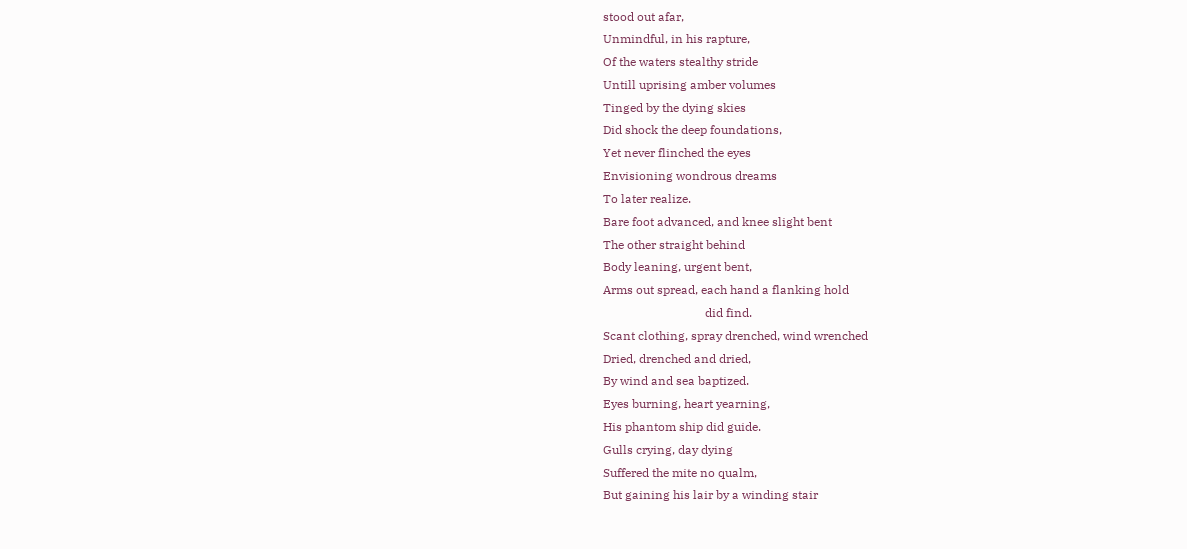stood out afar,
Unmindful, in his rapture,
Of the waters stealthy stride
Untill uprising amber volumes
Tinged by the dying skies
Did shock the deep foundations,
Yet never flinched the eyes
Envisioning wondrous dreams
To later realize.
Bare foot advanced, and knee slight bent
The other straight behind
Body leaning, urgent bent,
Arms out spread, each hand a flanking hold
                                  did find.
Scant clothing, spray drenched, wind wrenched
Dried, drenched and dried,
By wind and sea baptized.
Eyes burning, heart yearning,
His phantom ship did guide.
Gulls crying, day dying
Suffered the mite no qualm,
But gaining his lair by a winding stair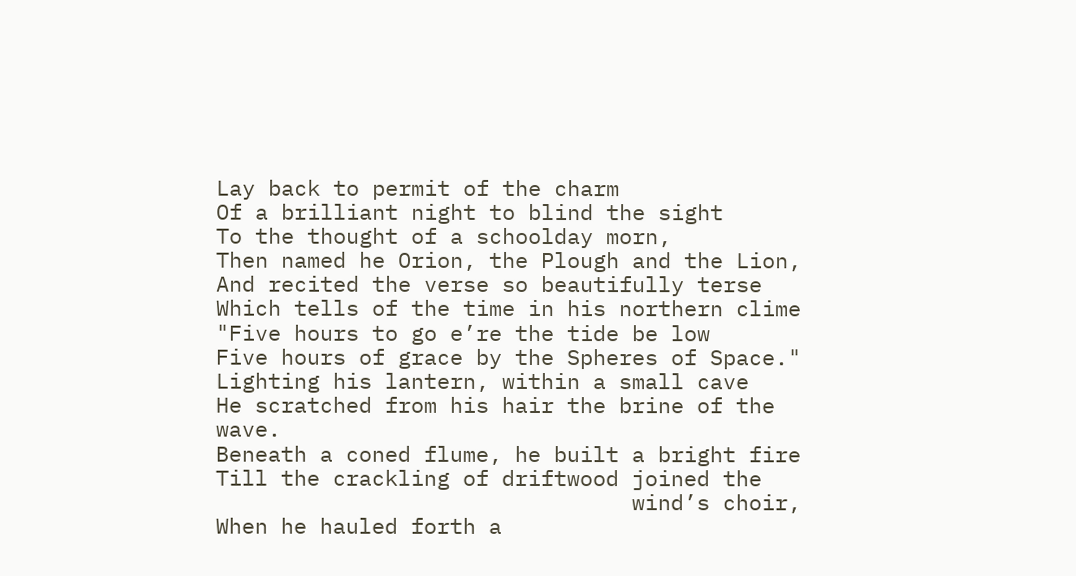Lay back to permit of the charm
Of a brilliant night to blind the sight
To the thought of a schoolday morn,
Then named he Orion, the Plough and the Lion,
And recited the verse so beautifully terse
Which tells of the time in his northern clime
"Five hours to go e’re the tide be low
Five hours of grace by the Spheres of Space."
Lighting his lantern, within a small cave
He scratched from his hair the brine of the wave.
Beneath a coned flume, he built a bright fire
Till the crackling of driftwood joined the
                                wind’s choir,
When he hauled forth a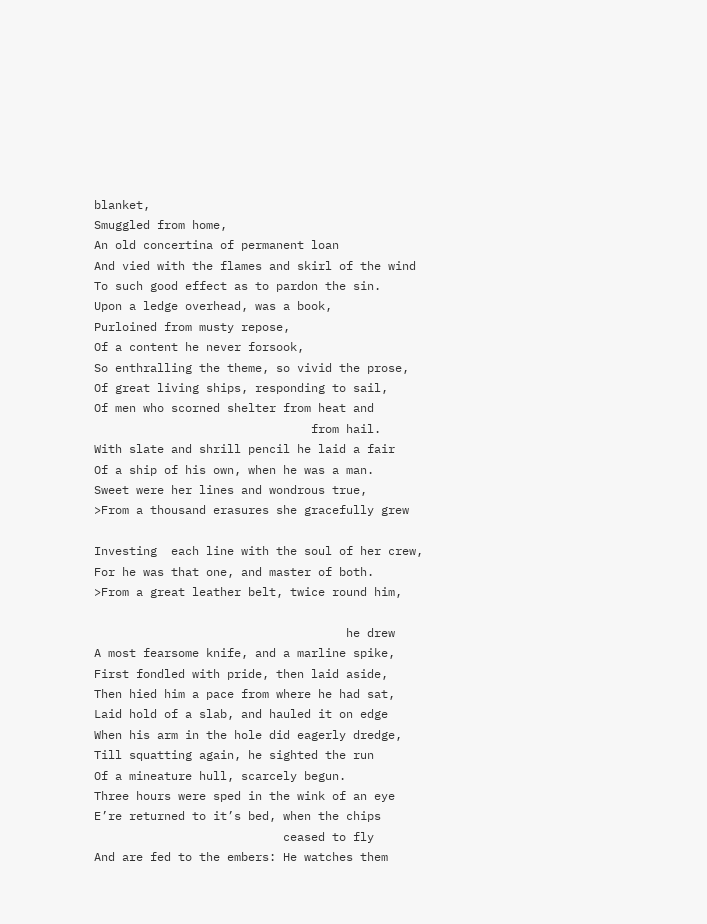blanket,
Smuggled from home,
An old concertina of permanent loan
And vied with the flames and skirl of the wind
To such good effect as to pardon the sin.
Upon a ledge overhead, was a book,
Purloined from musty repose,
Of a content he never forsook,
So enthralling the theme, so vivid the prose,
Of great living ships, responding to sail,
Of men who scorned shelter from heat and
                               from hail.
With slate and shrill pencil he laid a fair
Of a ship of his own, when he was a man.
Sweet were her lines and wondrous true,
>From a thousand erasures she gracefully grew

Investing  each line with the soul of her crew,
For he was that one, and master of both.
>From a great leather belt, twice round him,

                                    he drew
A most fearsome knife, and a marline spike,
First fondled with pride, then laid aside,
Then hied him a pace from where he had sat,
Laid hold of a slab, and hauled it on edge
When his arm in the hole did eagerly dredge,
Till squatting again, he sighted the run
Of a mineature hull, scarcely begun.
Three hours were sped in the wink of an eye
E’re returned to it’s bed, when the chips
                           ceased to fly
And are fed to the embers: He watches them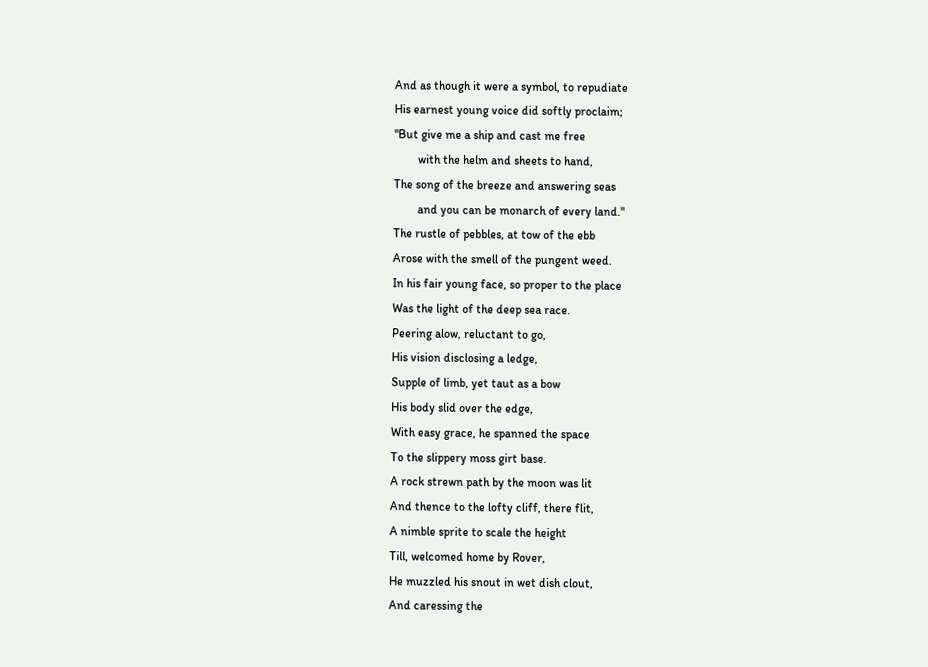And as though it were a symbol, to repudiate
His earnest young voice did softly proclaim;
"But give me a ship and cast me free
        with the helm and sheets to hand,
The song of the breeze and answering seas
        and you can be monarch of every land."
The rustle of pebbles, at tow of the ebb
Arose with the smell of the pungent weed.
In his fair young face, so proper to the place
Was the light of the deep sea race.
Peering alow, reluctant to go,
His vision disclosing a ledge,
Supple of limb, yet taut as a bow
His body slid over the edge,
With easy grace, he spanned the space
To the slippery moss girt base.
A rock strewn path by the moon was lit
And thence to the lofty cliff, there flit,
A nimble sprite to scale the height
Till, welcomed home by Rover,
He muzzled his snout in wet dish clout,
And caressing the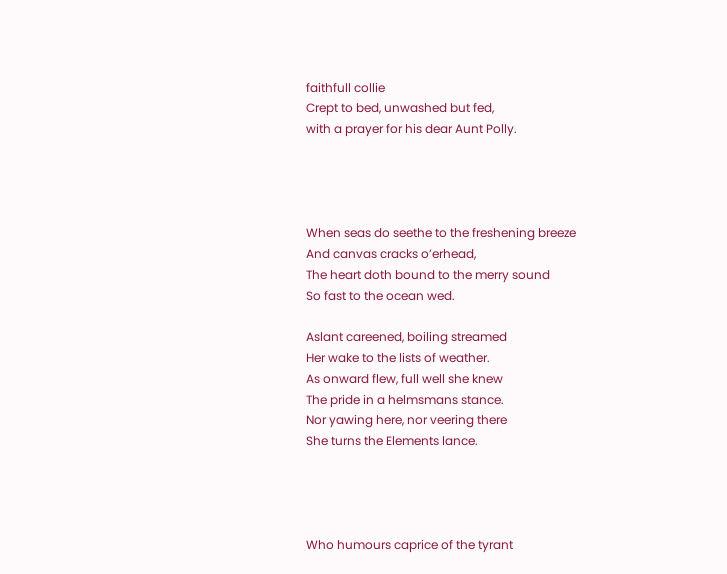faithfull collie
Crept to bed, unwashed but fed,
with a prayer for his dear Aunt Polly.




When seas do seethe to the freshening breeze
And canvas cracks o’erhead,
The heart doth bound to the merry sound
So fast to the ocean wed.

Aslant careened, boiling streamed
Her wake to the lists of weather.
As onward flew, full well she knew
The pride in a helmsmans stance.
Nor yawing here, nor veering there
She turns the Elements lance.




Who humours caprice of the tyrant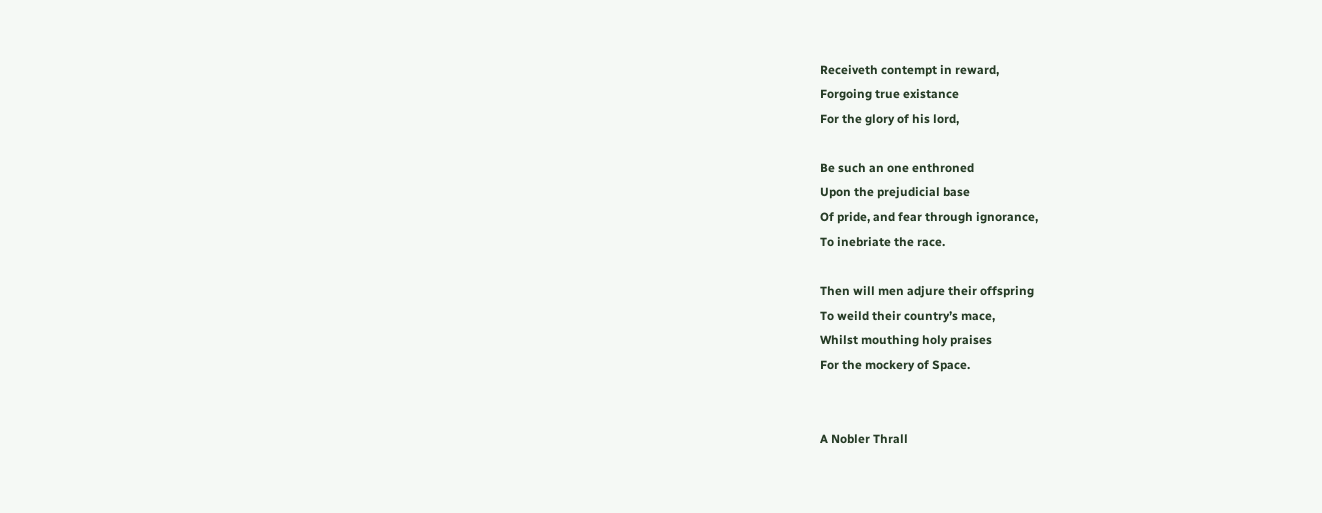Receiveth contempt in reward,
Forgoing true existance
For the glory of his lord,

Be such an one enthroned
Upon the prejudicial base
Of pride, and fear through ignorance,
To inebriate the race.

Then will men adjure their offspring
To weild their country’s mace,
Whilst mouthing holy praises
For the mockery of Space.


A Nobler Thrall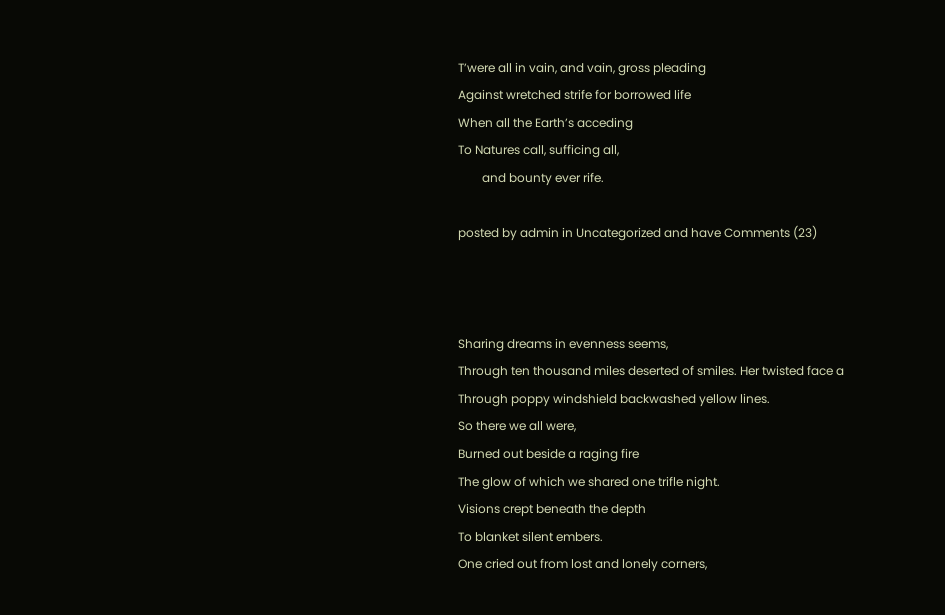T’were all in vain, and vain, gross pleading
Against wretched strife for borrowed life
When all the Earth’s acceding
To Natures call, sufficing all,
        and bounty ever rife.

posted by admin in Uncategorized and have Comments (23)



Sharing dreams in evenness seems,
Through ten thousand miles deserted of smiles. Her twisted face a
Through poppy windshield backwashed yellow lines.
So there we all were,
Burned out beside a raging fire
The glow of which we shared one trifle night.
Visions crept beneath the depth
To blanket silent embers.
One cried out from lost and lonely corners,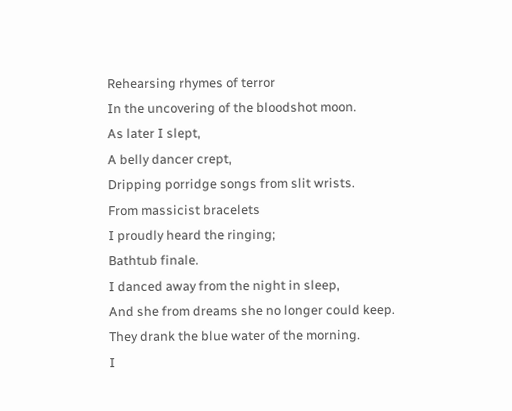Rehearsing rhymes of terror
In the uncovering of the bloodshot moon.
As later I slept,
A belly dancer crept,
Dripping porridge songs from slit wrists.
From massicist bracelets
I proudly heard the ringing;
Bathtub finale.
I danced away from the night in sleep,
And she from dreams she no longer could keep.
They drank the blue water of the morning.
I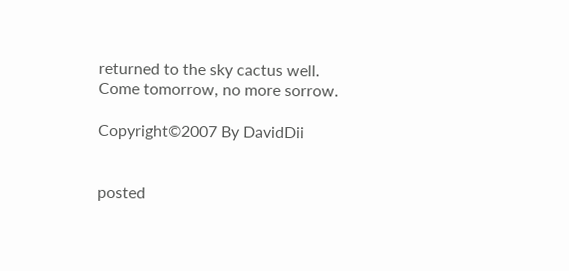returned to the sky cactus well.
Come tomorrow, no more sorrow.

Copyright©2007 By DavidDii


posted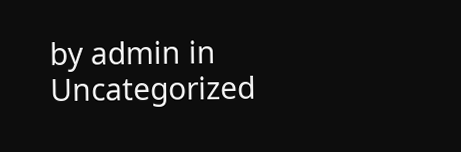by admin in Uncategorized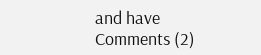and have Comments (2)